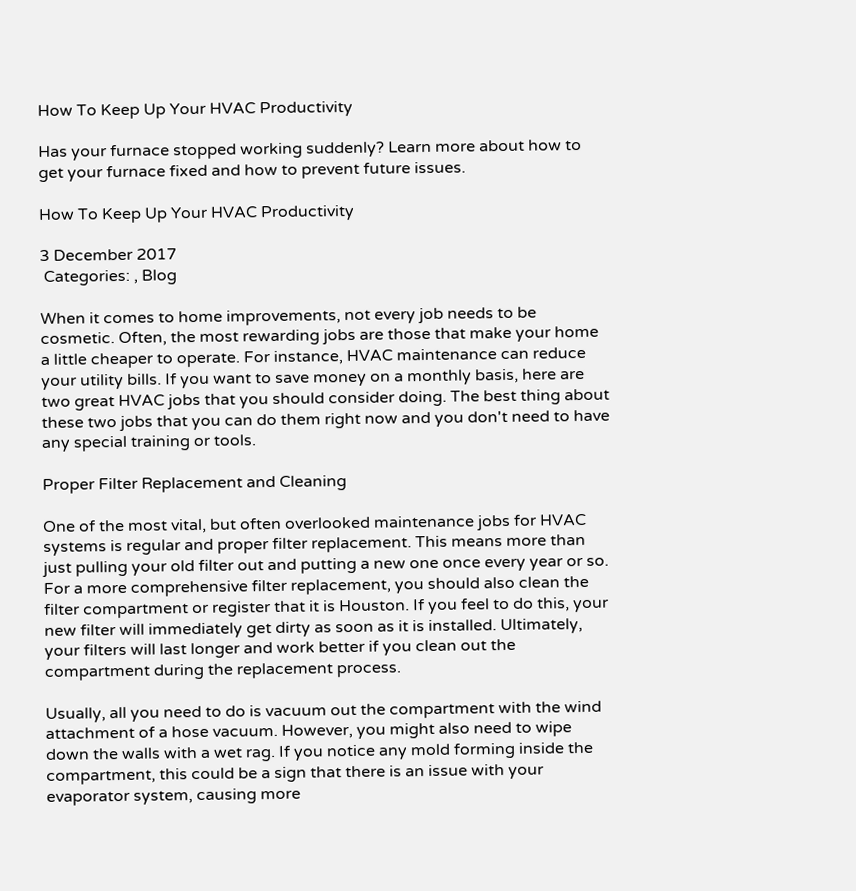How To Keep Up Your HVAC Productivity

Has your furnace stopped working suddenly? Learn more about how to get your furnace fixed and how to prevent future issues.

How To Keep Up Your HVAC Productivity

3 December 2017
 Categories: , Blog

When it comes to home improvements, not every job needs to be cosmetic. Often, the most rewarding jobs are those that make your home a little cheaper to operate. For instance, HVAC maintenance can reduce your utility bills. If you want to save money on a monthly basis, here are two great HVAC jobs that you should consider doing. The best thing about these two jobs that you can do them right now and you don't need to have any special training or tools.

Proper Filter Replacement and Cleaning

One of the most vital, but often overlooked maintenance jobs for HVAC systems is regular and proper filter replacement. This means more than just pulling your old filter out and putting a new one once every year or so. For a more comprehensive filter replacement, you should also clean the filter compartment or register that it is Houston. If you feel to do this, your new filter will immediately get dirty as soon as it is installed. Ultimately, your filters will last longer and work better if you clean out the compartment during the replacement process.

Usually, all you need to do is vacuum out the compartment with the wind attachment of a hose vacuum. However, you might also need to wipe down the walls with a wet rag. If you notice any mold forming inside the compartment, this could be a sign that there is an issue with your evaporator system, causing more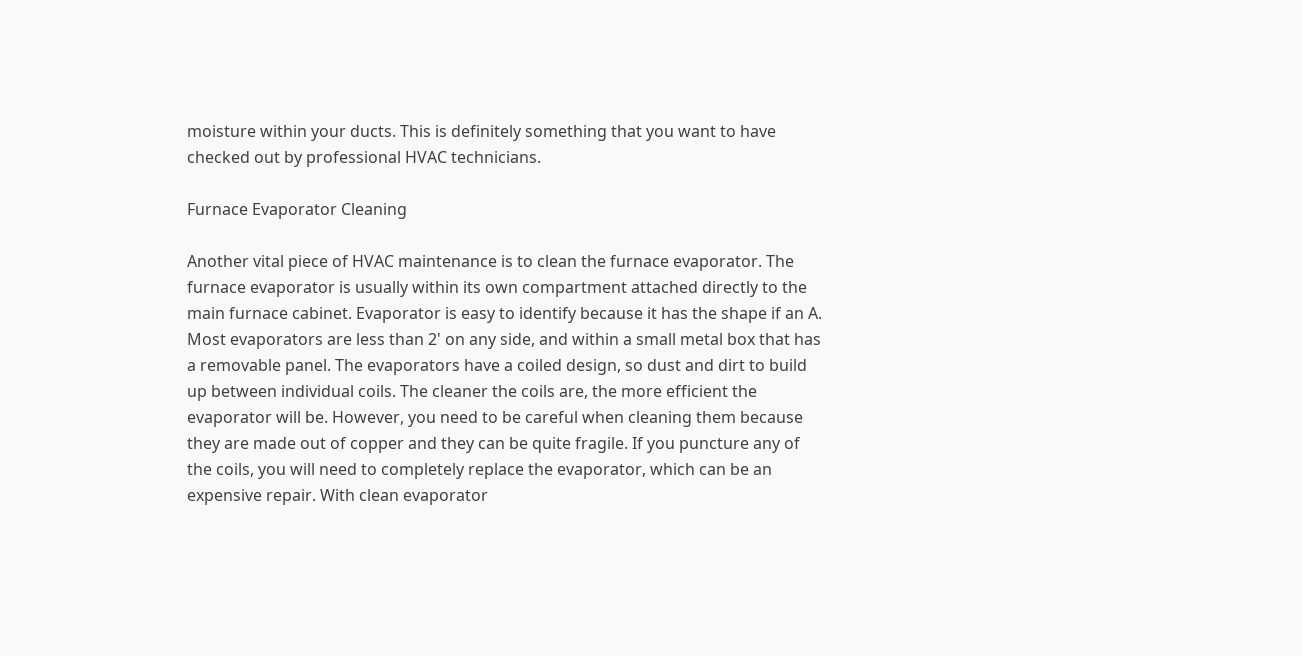moisture within your ducts. This is definitely something that you want to have checked out by professional HVAC technicians.

Furnace Evaporator Cleaning

Another vital piece of HVAC maintenance is to clean the furnace evaporator. The furnace evaporator is usually within its own compartment attached directly to the main furnace cabinet. Evaporator is easy to identify because it has the shape if an A. Most evaporators are less than 2' on any side, and within a small metal box that has a removable panel. The evaporators have a coiled design, so dust and dirt to build up between individual coils. The cleaner the coils are, the more efficient the evaporator will be. However, you need to be careful when cleaning them because they are made out of copper and they can be quite fragile. If you puncture any of the coils, you will need to completely replace the evaporator, which can be an expensive repair. With clean evaporator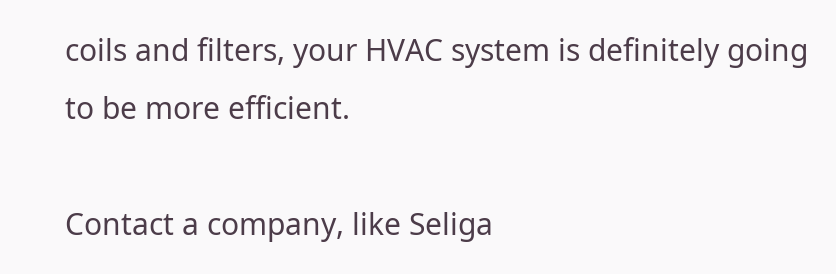coils and filters, your HVAC system is definitely going to be more efficient.

Contact a company, like Seliga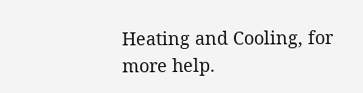Heating and Cooling, for more help.